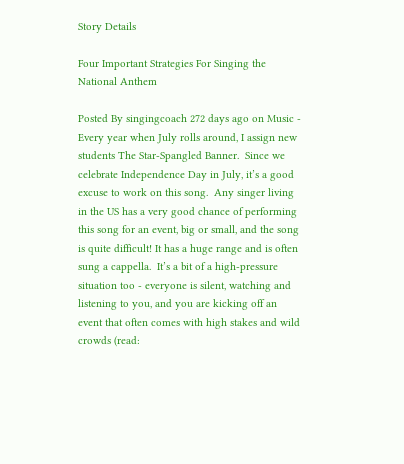Story Details

Four Important Strategies For Singing the National Anthem

Posted By singingcoach 272 days ago on Music - Every year when July rolls around, I assign new students The Star-Spangled Banner.  Since we celebrate Independence Day in July, it’s a good excuse to work on this song.  Any singer living in the US has a very good chance of performing this song for an event, big or small, and the song is quite difficult! It has a huge range and is often sung a cappella.  It’s a bit of a high-pressure situation too - everyone is silent, watching and listening to you, and you are kicking off an event that often comes with high stakes and wild crowds (read: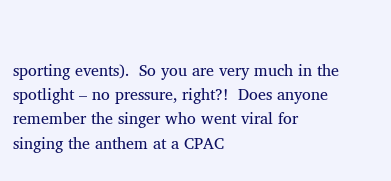sporting events).  So you are very much in the spotlight – no pressure, right?!  Does anyone remember the singer who went viral for singing the anthem at a CPAC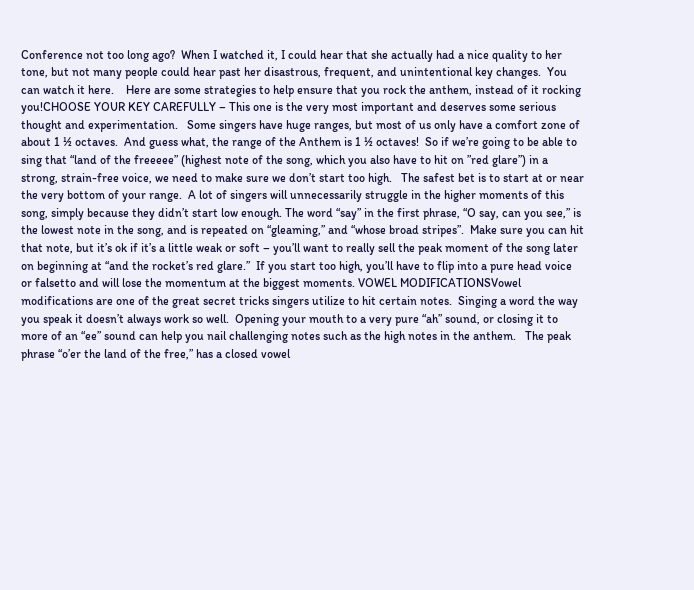Conference not too long ago?  When I watched it, I could hear that she actually had a nice quality to her tone, but not many people could hear past her disastrous, frequent, and unintentional key changes.  You can watch it here.    Here are some strategies to help ensure that you rock the anthem, instead of it rocking you!CHOOSE YOUR KEY CAREFULLY – This one is the very most important and deserves some serious thought and experimentation.   Some singers have huge ranges, but most of us only have a comfort zone of about 1 ½ octaves.  And guess what, the range of the Anthem is 1 ½ octaves!  So if we’re going to be able to sing that “land of the freeeee” (highest note of the song, which you also have to hit on ”red glare”) in a strong, strain-free voice, we need to make sure we don’t start too high.   The safest bet is to start at or near the very bottom of your range.  A lot of singers will unnecessarily struggle in the higher moments of this song, simply because they didn’t start low enough. The word “say” in the first phrase, “O say, can you see,” is the lowest note in the song, and is repeated on “gleaming,” and “whose broad stripes”.  Make sure you can hit that note, but it’s ok if it’s a little weak or soft – you’ll want to really sell the peak moment of the song later on beginning at “and the rocket’s red glare.”  If you start too high, you’ll have to flip into a pure head voice or falsetto and will lose the momentum at the biggest moments. VOWEL MODIFICATIONSVowel modifications are one of the great secret tricks singers utilize to hit certain notes.  Singing a word the way you speak it doesn’t always work so well.  Opening your mouth to a very pure “ah” sound, or closing it to more of an “ee” sound can help you nail challenging notes such as the high notes in the anthem.   The peak phrase “o’er the land of the free,” has a closed vowel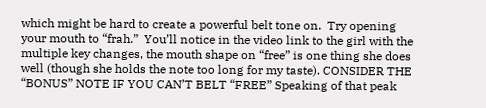which might be hard to create a powerful belt tone on.  Try opening your mouth to “frah.”  You’ll notice in the video link to the girl with the multiple key changes, the mouth shape on “free” is one thing she does well (though she holds the note too long for my taste). CONSIDER THE “BONUS” NOTE IF YOU CAN’T BELT “FREE” Speaking of that peak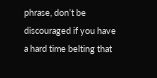phrase, don’t be discouraged if you have a hard time belting that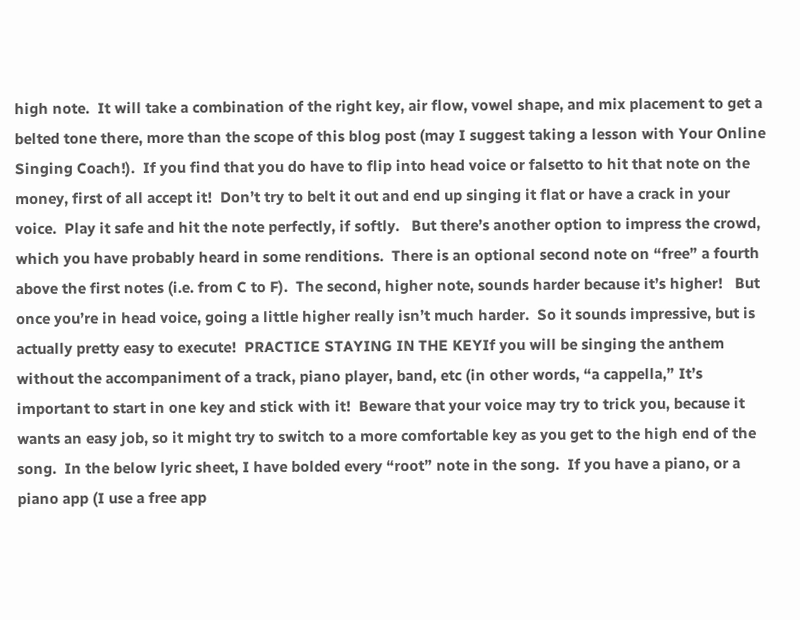high note.  It will take a combination of the right key, air flow, vowel shape, and mix placement to get a belted tone there, more than the scope of this blog post (may I suggest taking a lesson with Your Online Singing Coach!).  If you find that you do have to flip into head voice or falsetto to hit that note on the money, first of all accept it!  Don’t try to belt it out and end up singing it flat or have a crack in your voice.  Play it safe and hit the note perfectly, if softly.   But there’s another option to impress the crowd, which you have probably heard in some renditions.  There is an optional second note on “free” a fourth above the first notes (i.e. from C to F).  The second, higher note, sounds harder because it’s higher!   But once you’re in head voice, going a little higher really isn’t much harder.  So it sounds impressive, but is actually pretty easy to execute!  PRACTICE STAYING IN THE KEYIf you will be singing the anthem without the accompaniment of a track, piano player, band, etc (in other words, “a cappella,” It’s important to start in one key and stick with it!  Beware that your voice may try to trick you, because it wants an easy job, so it might try to switch to a more comfortable key as you get to the high end of the song.  In the below lyric sheet, I have bolded every “root” note in the song.  If you have a piano, or a piano app (I use a free app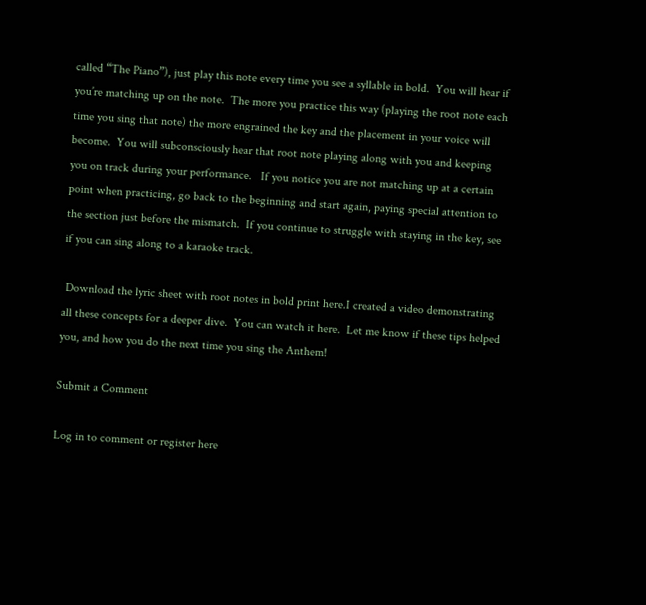called “The Piano”), just play this note every time you see a syllable in bold.  You will hear if you’re matching up on the note.  The more you practice this way (playing the root note each time you sing that note) the more engrained the key and the placement in your voice will become.  You will subconsciously hear that root note playing along with you and keeping you on track during your performance.   If you notice you are not matching up at a certain point when practicing, go back to the beginning and start again, paying special attention to the section just before the mismatch.  If you continue to struggle with staying in the key, see if you can sing along to a karaoke track.

 Download the lyric sheet with root notes in bold print here.I created a video demonstrating all these concepts for a deeper dive.  You can watch it here.  Let me know if these tips helped you, and how you do the next time you sing the Anthem!

Submit a Comment

Log in to comment or register here